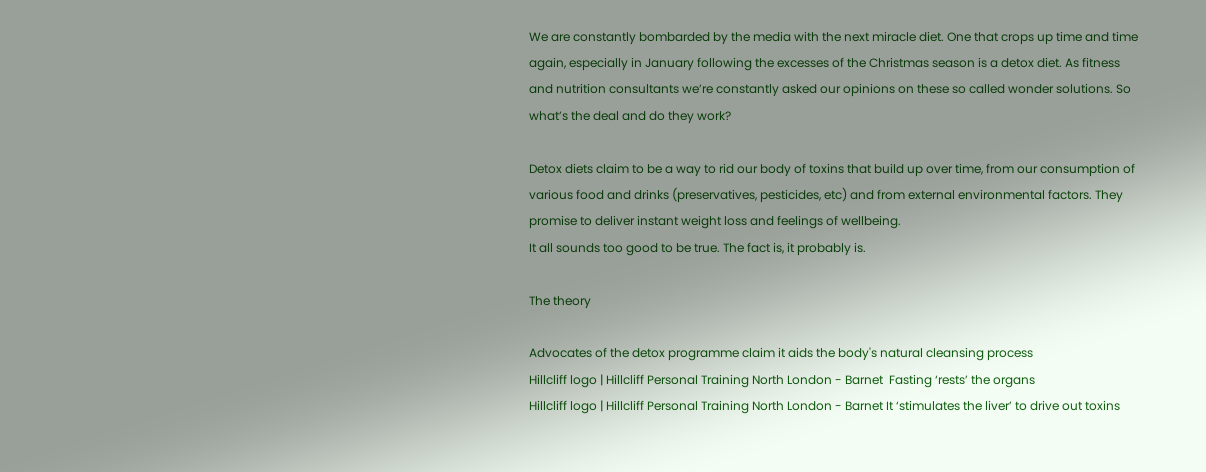We are constantly bombarded by the media with the next miracle diet. One that crops up time and time again, especially in January following the excesses of the Christmas season is a detox diet. As fitness and nutrition consultants we’re constantly asked our opinions on these so called wonder solutions. So what’s the deal and do they work?

Detox diets claim to be a way to rid our body of toxins that build up over time, from our consumption of various food and drinks (preservatives, pesticides, etc) and from external environmental factors. They promise to deliver instant weight loss and feelings of wellbeing.
It all sounds too good to be true. The fact is, it probably is.

The theory

Advocates of the detox programme claim it aids the body's natural cleansing process
Hillcliff logo | Hillcliff Personal Training North London - Barnet  Fasting ‘rests’ the organs
Hillcliff logo | Hillcliff Personal Training North London - Barnet It ‘stimulates the liver’ to drive out toxins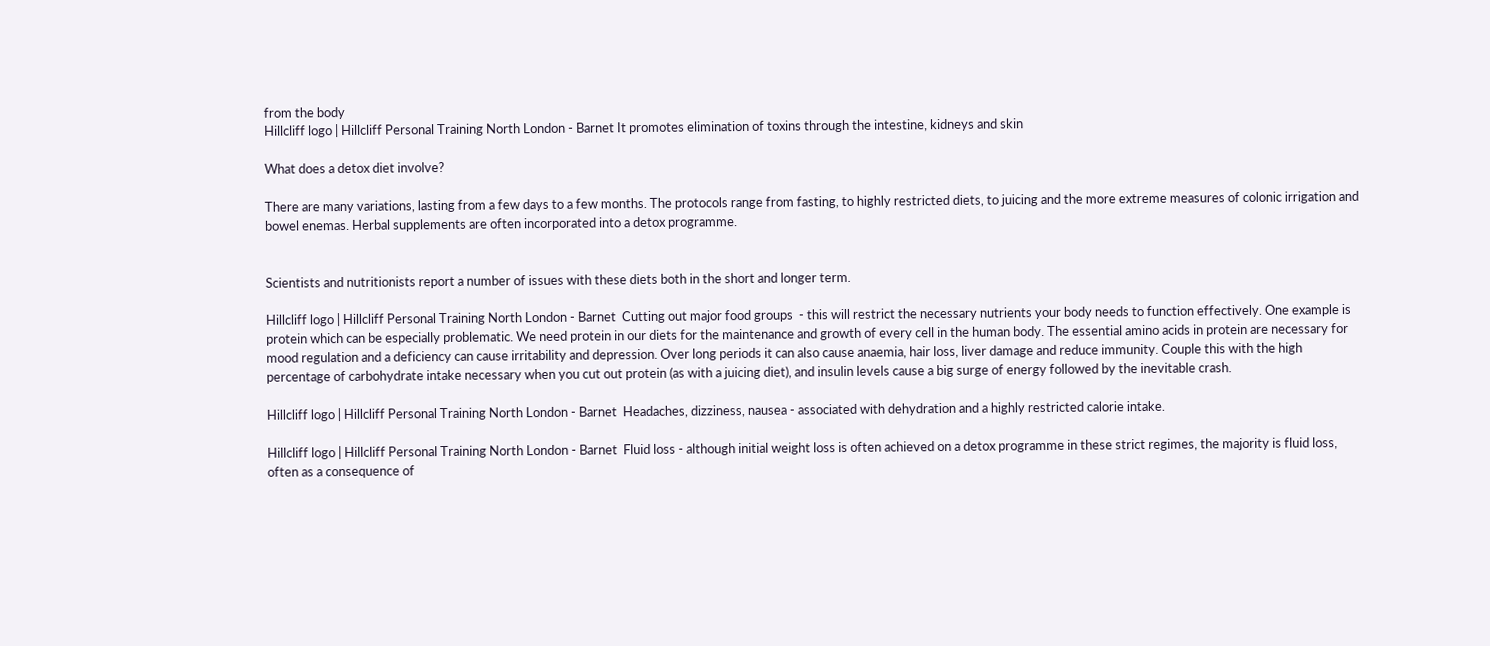from the body
Hillcliff logo | Hillcliff Personal Training North London - Barnet It promotes elimination of toxins through the intestine, kidneys and skin

What does a detox diet involve?

There are many variations, lasting from a few days to a few months. The protocols range from fasting, to highly restricted diets, to juicing and the more extreme measures of colonic irrigation and bowel enemas. Herbal supplements are often incorporated into a detox programme.


Scientists and nutritionists report a number of issues with these diets both in the short and longer term.

Hillcliff logo | Hillcliff Personal Training North London - Barnet  Cutting out major food groups  - this will restrict the necessary nutrients your body needs to function effectively. One example is protein which can be especially problematic. We need protein in our diets for the maintenance and growth of every cell in the human body. The essential amino acids in protein are necessary for mood regulation and a deficiency can cause irritability and depression. Over long periods it can also cause anaemia, hair loss, liver damage and reduce immunity. Couple this with the high percentage of carbohydrate intake necessary when you cut out protein (as with a juicing diet), and insulin levels cause a big surge of energy followed by the inevitable crash.

Hillcliff logo | Hillcliff Personal Training North London - Barnet  Headaches, dizziness, nausea - associated with dehydration and a highly restricted calorie intake.

Hillcliff logo | Hillcliff Personal Training North London - Barnet  Fluid loss - although initial weight loss is often achieved on a detox programme in these strict regimes, the majority is fluid loss, often as a consequence of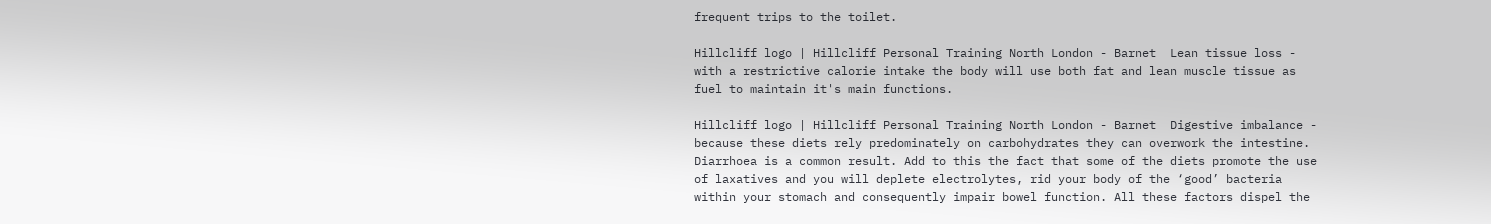frequent trips to the toilet.

Hillcliff logo | Hillcliff Personal Training North London - Barnet  Lean tissue loss - with a restrictive calorie intake the body will use both fat and lean muscle tissue as fuel to maintain it's main functions.

Hillcliff logo | Hillcliff Personal Training North London - Barnet  Digestive imbalance - because these diets rely predominately on carbohydrates they can overwork the intestine. Diarrhoea is a common result. Add to this the fact that some of the diets promote the use of laxatives and you will deplete electrolytes, rid your body of the ‘good’ bacteria within your stomach and consequently impair bowel function. All these factors dispel the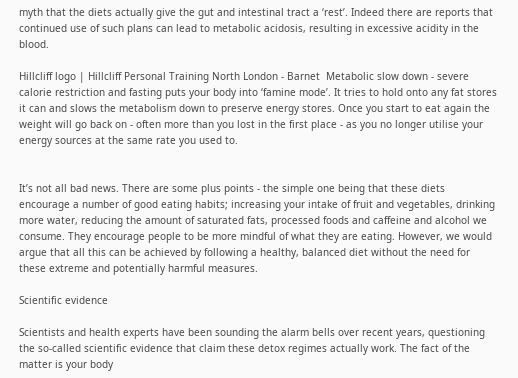myth that the diets actually give the gut and intestinal tract a ‘rest’. Indeed there are reports that continued use of such plans can lead to metabolic acidosis, resulting in excessive acidity in the blood.

Hillcliff logo | Hillcliff Personal Training North London - Barnet  Metabolic slow down - severe calorie restriction and fasting puts your body into ‘famine mode’. It tries to hold onto any fat stores it can and slows the metabolism down to preserve energy stores. Once you start to eat again the weight will go back on - often more than you lost in the first place - as you no longer utilise your energy sources at the same rate you used to.


It’s not all bad news. There are some plus points - the simple one being that these diets encourage a number of good eating habits; increasing your intake of fruit and vegetables, drinking more water, reducing the amount of saturated fats, processed foods and caffeine and alcohol we consume. They encourage people to be more mindful of what they are eating. However, we would argue that all this can be achieved by following a healthy, balanced diet without the need for these extreme and potentially harmful measures.

Scientific evidence

Scientists and health experts have been sounding the alarm bells over recent years, questioning the so-called scientific evidence that claim these detox regimes actually work. The fact of the matter is your body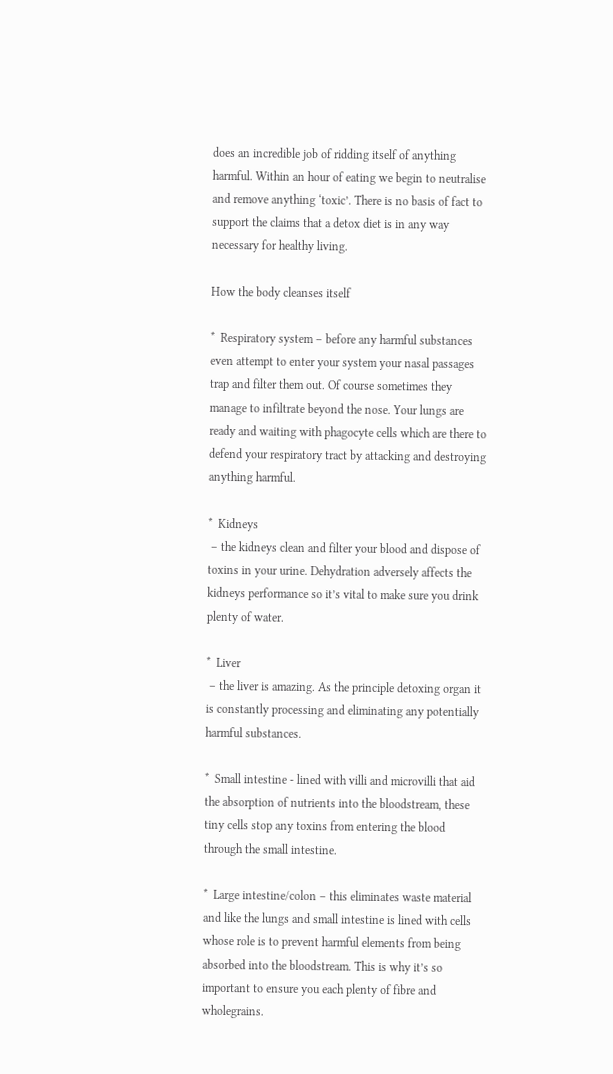does an incredible job of ridding itself of anything harmful. Within an hour of eating we begin to neutralise and remove anything ‘toxic’. There is no basis of fact to support the claims that a detox diet is in any way necessary for healthy living.

How the body cleanses itself

*  Respiratory system – before any harmful substances even attempt to enter your system your nasal passages trap and filter them out. Of course sometimes they manage to infiltrate beyond the nose. Your lungs are ready and waiting with phagocyte cells which are there to defend your respiratory tract by attacking and destroying anything harmful.

*  Kidneys
 – the kidneys clean and filter your blood and dispose of toxins in your urine. Dehydration adversely affects the kidneys performance so it’s vital to make sure you drink plenty of water.

*  Liver
 – the liver is amazing. As the principle detoxing organ it is constantly processing and eliminating any potentially harmful substances.

*  Small intestine - lined with villi and microvilli that aid the absorption of nutrients into the bloodstream, these tiny cells stop any toxins from entering the blood through the small intestine.

*  Large intestine/colon – this eliminates waste material and like the lungs and small intestine is lined with cells whose role is to prevent harmful elements from being absorbed into the bloodstream. This is why it’s so important to ensure you each plenty of fibre and wholegrains.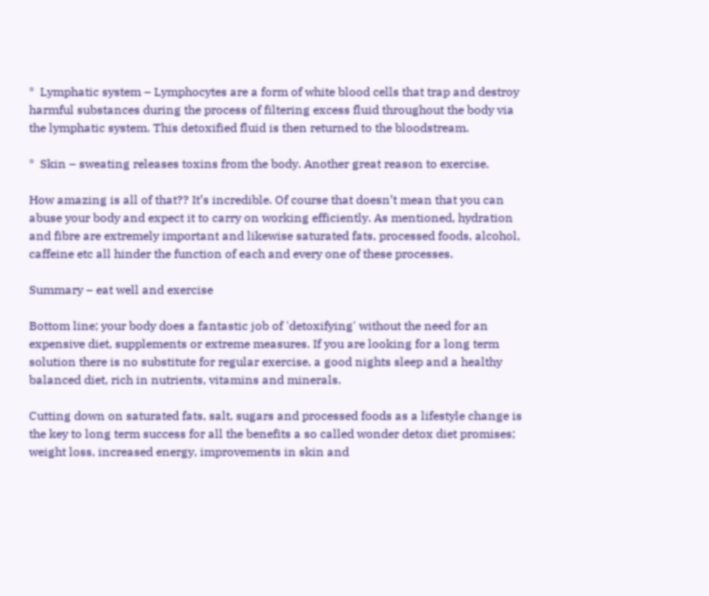*  Lymphatic system – Lymphocytes are a form of white blood cells that trap and destroy harmful substances during the process of filtering excess fluid throughout the body via the lymphatic system. This detoxified fluid is then returned to the bloodstream.

*  Skin – sweating releases toxins from the body. Another great reason to exercise.

How amazing is all of that?? It’s incredible. Of course that doesn’t mean that you can abuse your body and expect it to carry on working efficiently. As mentioned, hydration and fibre are extremely important and likewise saturated fats, processed foods, alcohol, caffeine etc all hinder the function of each and every one of these processes.

Summary – eat well and exercise

Bottom line; your body does a fantastic job of 'detoxifying' without the need for an expensive diet, supplements or extreme measures. If you are looking for a long term solution there is no substitute for regular exercise, a good nights sleep and a healthy balanced diet, rich in nutrients, vitamins and minerals.

Cutting down on saturated fats, salt, sugars and processed foods as a lifestyle change is the key to long term success for all the benefits a so called wonder detox diet promises; weight loss, increased energy, improvements in skin and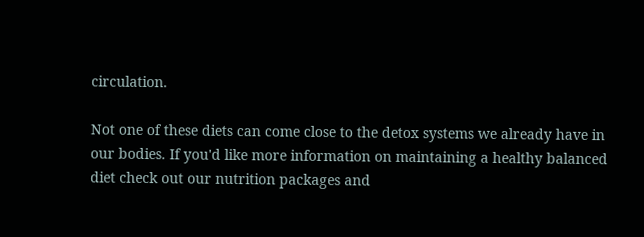circulation.

Not one of these diets can come close to the detox systems we already have in our bodies. If you'd like more information on maintaining a healthy balanced diet check out our nutrition packages and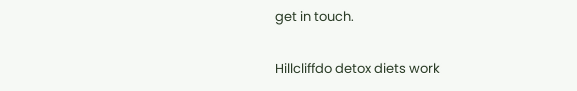get in touch.

Hillcliffdo detox diets work